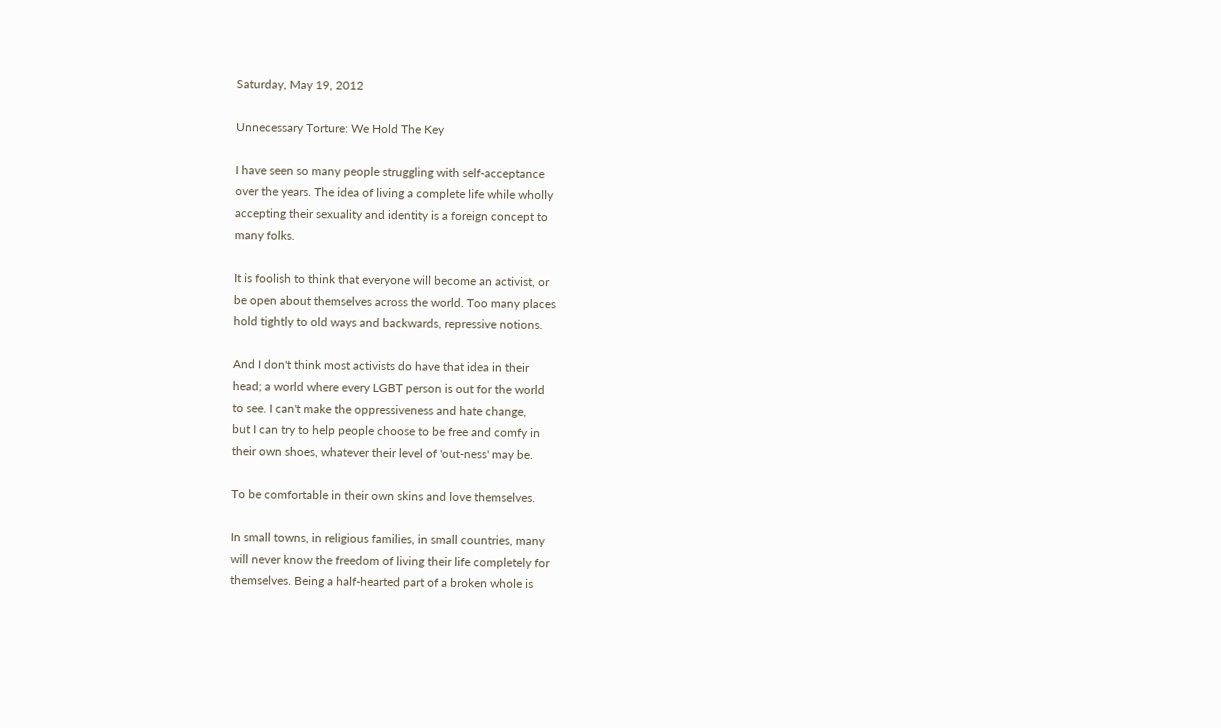Saturday, May 19, 2012

Unnecessary Torture: We Hold The Key

I have seen so many people struggling with self-acceptance
over the years. The idea of living a complete life while wholly
accepting their sexuality and identity is a foreign concept to
many folks.

It is foolish to think that everyone will become an activist, or
be open about themselves across the world. Too many places
hold tightly to old ways and backwards, repressive notions.

And I don't think most activists do have that idea in their
head; a world where every LGBT person is out for the world
to see. I can't make the oppressiveness and hate change,
but I can try to help people choose to be free and comfy in
their own shoes, whatever their level of 'out-ness' may be.

To be comfortable in their own skins and love themselves.

In small towns, in religious families, in small countries, many
will never know the freedom of living their life completely for
themselves. Being a half-hearted part of a broken whole is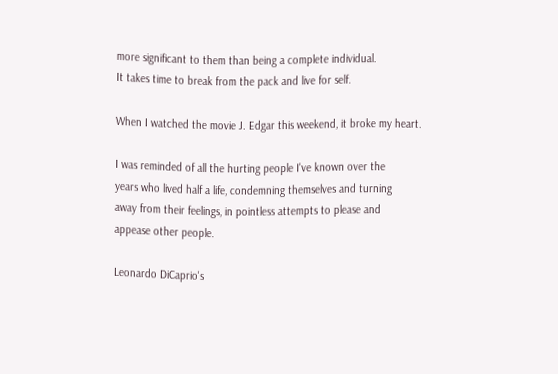more significant to them than being a complete individual.
It takes time to break from the pack and live for self.

When I watched the movie J. Edgar this weekend, it broke my heart.

I was reminded of all the hurting people I've known over the
years who lived half a life, condemning themselves and turning
away from their feelings, in pointless attempts to please and
appease other people.

Leonardo DiCaprio's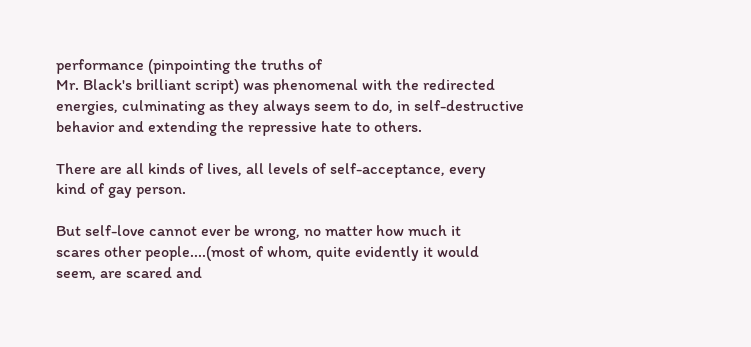performance (pinpointing the truths of
Mr. Black's brilliant script) was phenomenal with the redirected
energies, culminating as they always seem to do, in self-destructive
behavior and extending the repressive hate to others.

There are all kinds of lives, all levels of self-acceptance, every
kind of gay person.

But self-love cannot ever be wrong, no matter how much it
scares other people....(most of whom, quite evidently it would
seem, are scared and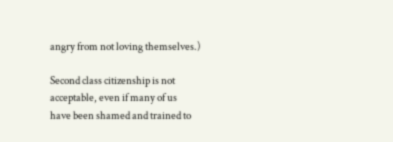angry from not loving themselves.)

Second class citizenship is not acceptable, even if many of us
have been shamed and trained to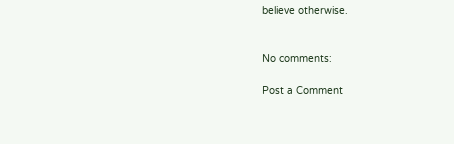believe otherwise.


No comments:

Post a Comment